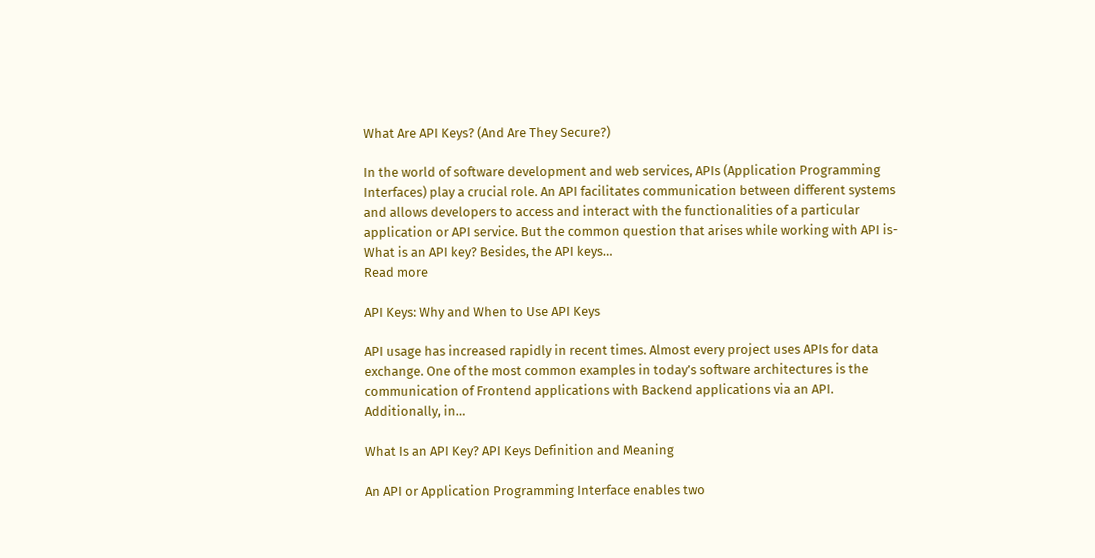What Are API Keys? (And Are They Secure?)

In the world of software development and web services, APIs (Application Programming Interfaces) play a crucial role. An API facilitates communication between different systems and allows developers to access and interact with the functionalities of a particular application or API service. But the common question that arises while working with API is- What is an API key? Besides, the API keys…
Read more

API Keys: Why and When to Use API Keys

API usage has increased rapidly in recent times. Almost every project uses APIs for data exchange. One of the most common examples in today’s software architectures is the communication of Frontend applications with Backend applications via an API. Additionally, in…

What Is an API Key? API Keys Definition and Meaning

An API or Application Programming Interface enables two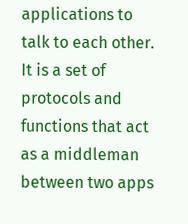applications to talk to each other. It is a set of protocols and functions that act as a middleman between two apps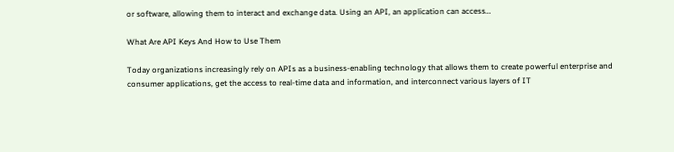or software, allowing them to interact and exchange data. Using an API, an application can access…

What Are API Keys And How to Use Them

Today organizations increasingly rely on APIs as a business-enabling technology that allows them to create powerful enterprise and consumer applications, get the access to real-time data and information, and interconnect various layers of IT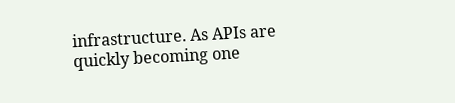infrastructure. As APIs are quickly becoming one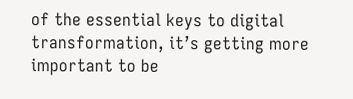of the essential keys to digital transformation, it’s getting more important to be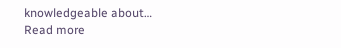knowledgeable about…
Read more